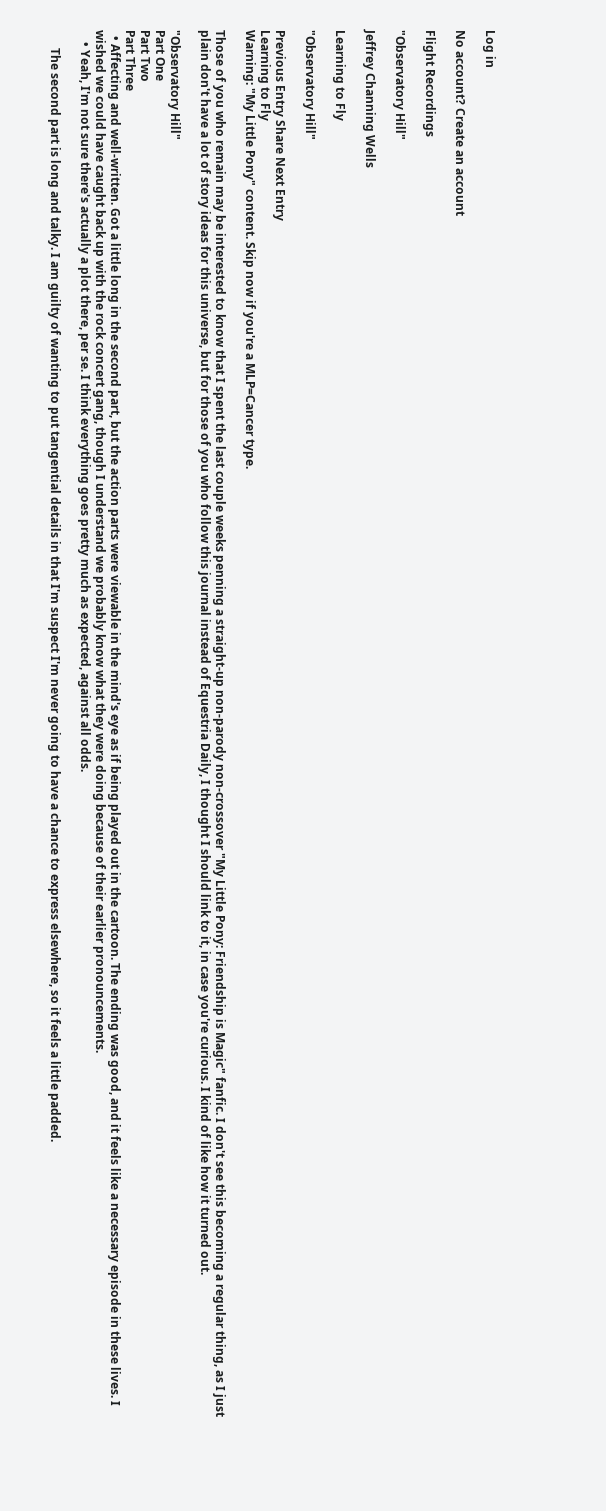Log in

No account? Create an account

Flight Recordings

"Observatory Hill"

Jeffrey Channing Wells

Learning to Fly

"Observatory Hill"

Previous Entry Share Next Entry
Learning to Fly
Warning: "My Little Pony" content. Skip now if you're a MLP=Cancer type.

Those of you who remain may be interested to know that I spent the last couple weeks penning a straight-up non-parody non-crossover "My Little Pony: Friendship is Magic" fanfic. I don't see this becoming a regular thing, as I just plain don't have a lot of story ideas for this universe, but for those of you who follow this journal instead of Equestria Daily, I thought I should link to it, in case you're curious. I kind of like how it turned out.

"Observatory Hill"
Part One
Part Two
Part Three
  • Affecting and well-written. Got a little long in the second part, but the action parts were viewable in the mind's eye as if being played out in the cartoon. The ending was good, and it feels like a necessary episode in these lives. I wished we could have caught back up with the rock concert gang, though I understand we probably know what they were doing because of their earlier pronouncements.
    • Yeah, I'm not sure there's actually a plot there, per se. I think everything goes pretty much as expected, against all odds.

      The second part is long and talky. I am guilty of wanting to put tangential details in that I'm suspect I'm never going to have a chance to express elsewhere, so it feels a little padded.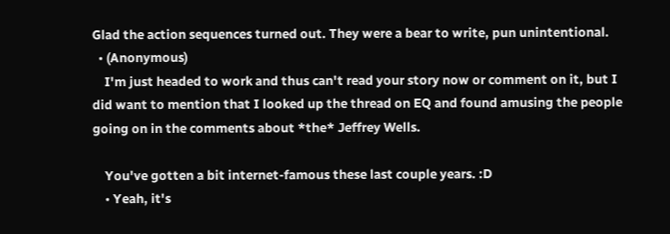Glad the action sequences turned out. They were a bear to write, pun unintentional.
  • (Anonymous)
    I'm just headed to work and thus can't read your story now or comment on it, but I did want to mention that I looked up the thread on EQ and found amusing the people going on in the comments about *the* Jeffrey Wells.

    You've gotten a bit internet-famous these last couple years. :D
    • Yeah, it's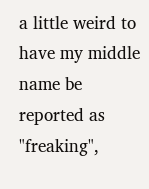a little weird to have my middle name be reported as "freaking",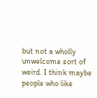but not a wholly unwelcome sort of weird. I think maybe people who like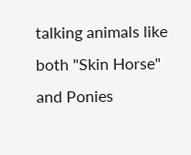talking animals like both "Skin Horse" and Ponies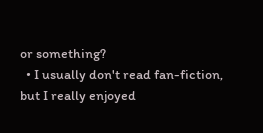or something?
  • I usually don't read fan-fiction, but I really enjoyed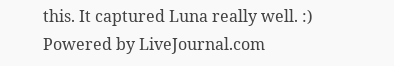this. It captured Luna really well. :)
Powered by LiveJournal.com